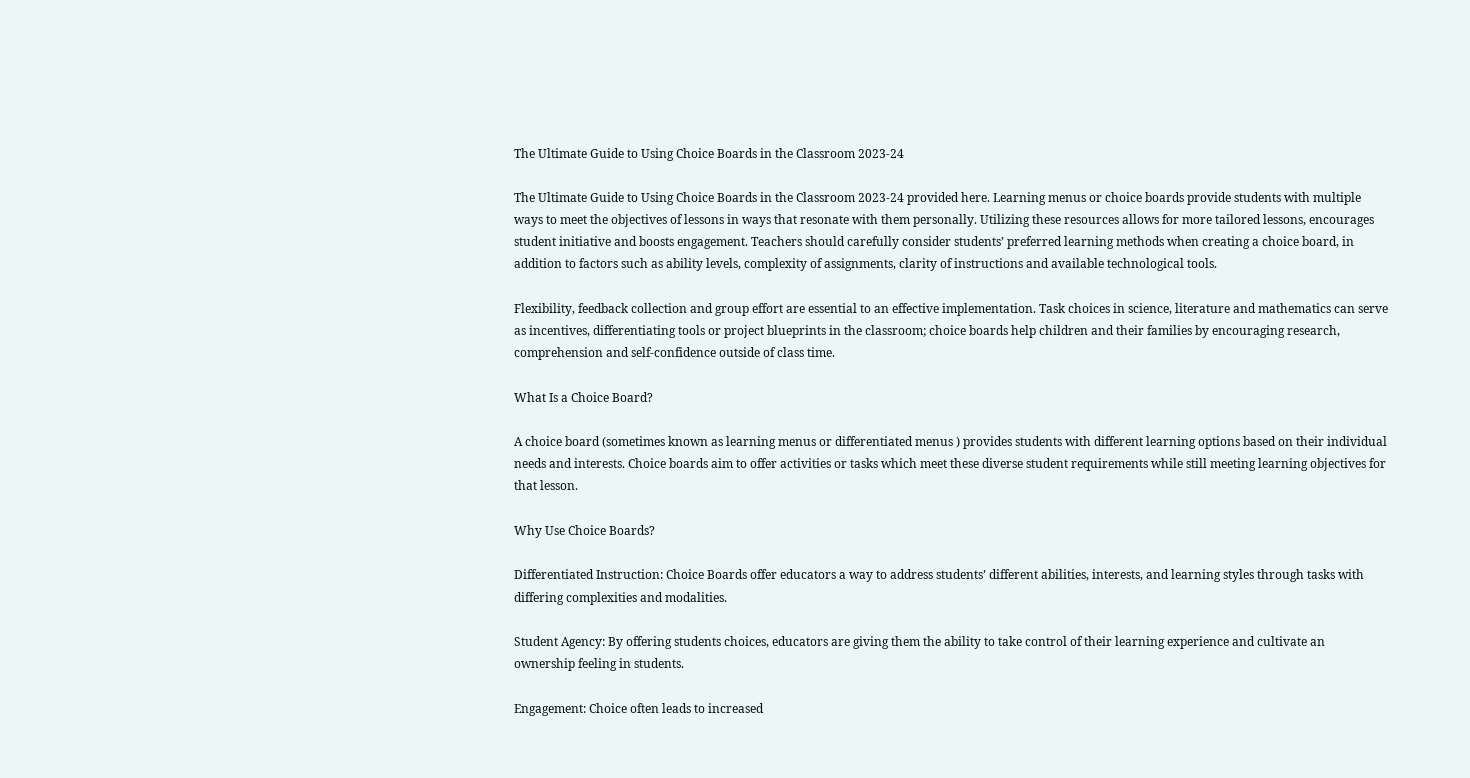The Ultimate Guide to Using Choice Boards in the Classroom 2023-24

The Ultimate Guide to Using Choice Boards in the Classroom 2023-24 provided here. Learning menus or choice boards provide students with multiple ways to meet the objectives of lessons in ways that resonate with them personally. Utilizing these resources allows for more tailored lessons, encourages student initiative and boosts engagement. Teachers should carefully consider students’ preferred learning methods when creating a choice board, in addition to factors such as ability levels, complexity of assignments, clarity of instructions and available technological tools.

Flexibility, feedback collection and group effort are essential to an effective implementation. Task choices in science, literature and mathematics can serve as incentives, differentiating tools or project blueprints in the classroom; choice boards help children and their families by encouraging research, comprehension and self-confidence outside of class time.

What Is a Choice Board?

A choice board (sometimes known as learning menus or differentiated menus ) provides students with different learning options based on their individual needs and interests. Choice boards aim to offer activities or tasks which meet these diverse student requirements while still meeting learning objectives for that lesson.

Why Use Choice Boards?

Differentiated Instruction: Choice Boards offer educators a way to address students’ different abilities, interests, and learning styles through tasks with differing complexities and modalities.

Student Agency: By offering students choices, educators are giving them the ability to take control of their learning experience and cultivate an ownership feeling in students.

Engagement: Choice often leads to increased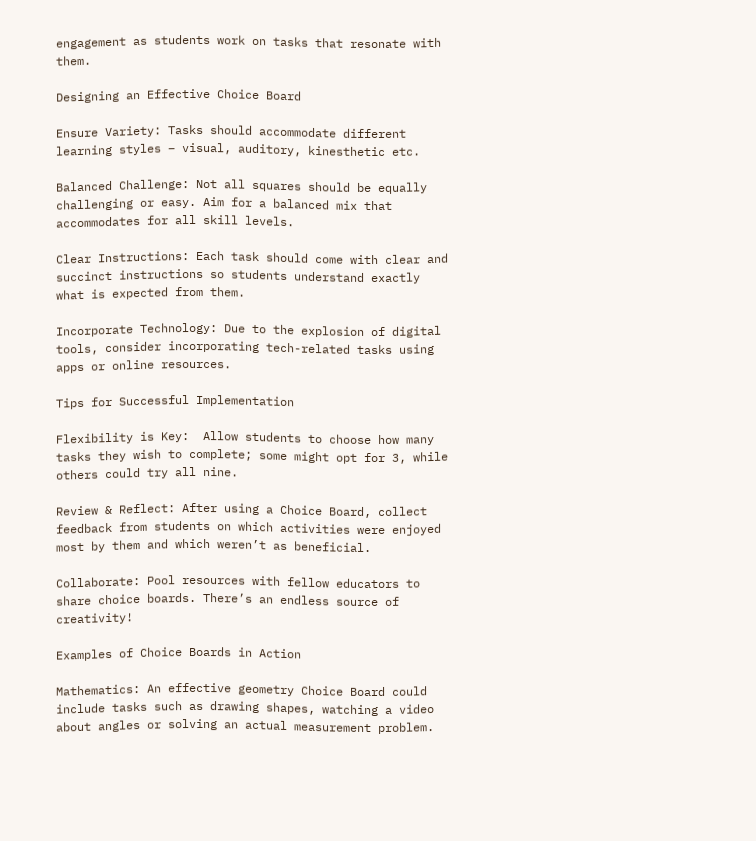engagement as students work on tasks that resonate with them.

Designing an Effective Choice Board

Ensure Variety: Tasks should accommodate different learning styles – visual, auditory, kinesthetic etc.

Balanced Challenge: Not all squares should be equally challenging or easy. Aim for a balanced mix that accommodates for all skill levels.

Clear Instructions: Each task should come with clear and succinct instructions so students understand exactly what is expected from them.

Incorporate Technology: Due to the explosion of digital tools, consider incorporating tech-related tasks using apps or online resources.

Tips for Successful Implementation

Flexibility is Key:  Allow students to choose how many tasks they wish to complete; some might opt for 3, while others could try all nine.

Review & Reflect: After using a Choice Board, collect feedback from students on which activities were enjoyed most by them and which weren’t as beneficial.

Collaborate: Pool resources with fellow educators to share choice boards. There’s an endless source of creativity!

Examples of Choice Boards in Action

Mathematics: An effective geometry Choice Board could include tasks such as drawing shapes, watching a video about angles or solving an actual measurement problem.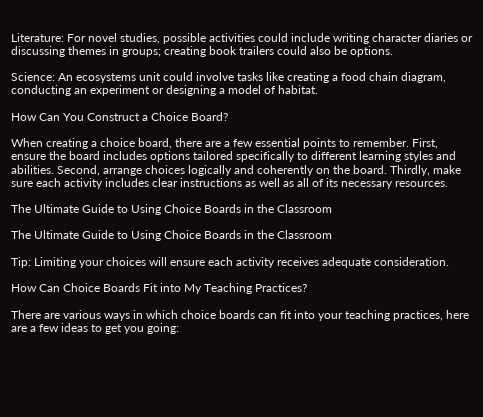Literature: For novel studies, possible activities could include writing character diaries or discussing themes in groups; creating book trailers could also be options.

Science: An ecosystems unit could involve tasks like creating a food chain diagram, conducting an experiment or designing a model of habitat.

How Can You Construct a Choice Board?

When creating a choice board, there are a few essential points to remember. First, ensure the board includes options tailored specifically to different learning styles and abilities. Second, arrange choices logically and coherently on the board. Thirdly, make sure each activity includes clear instructions as well as all of its necessary resources.

The Ultimate Guide to Using Choice Boards in the Classroom

The Ultimate Guide to Using Choice Boards in the Classroom

Tip: Limiting your choices will ensure each activity receives adequate consideration.

How Can Choice Boards Fit into My Teaching Practices?

There are various ways in which choice boards can fit into your teaching practices, here are a few ideas to get you going: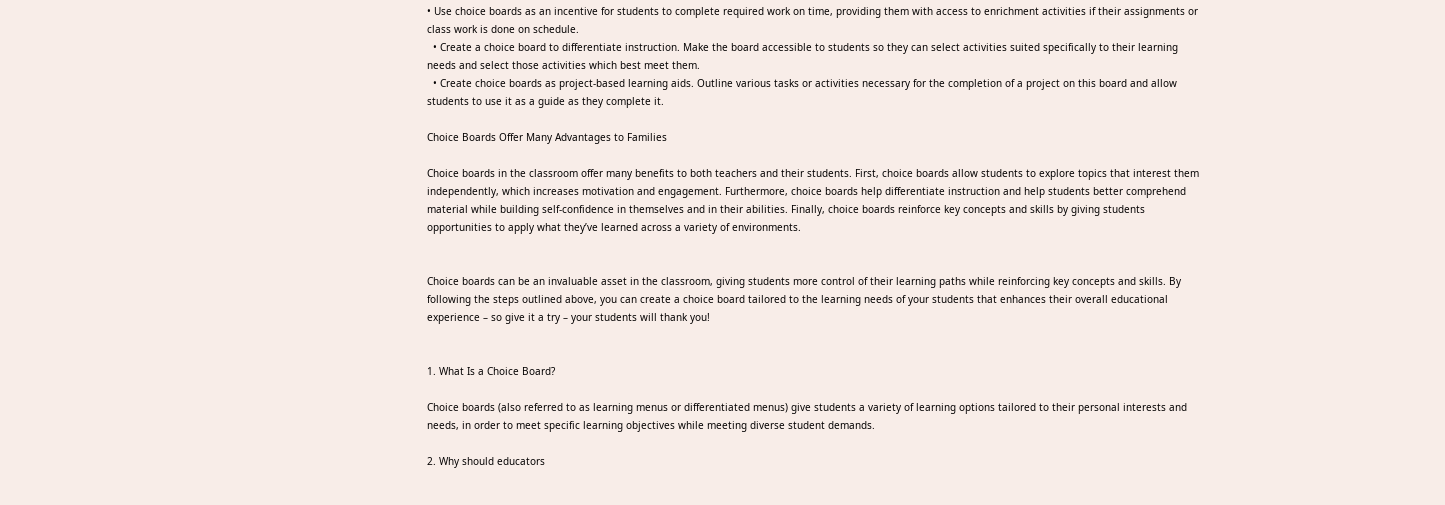• Use choice boards as an incentive for students to complete required work on time, providing them with access to enrichment activities if their assignments or class work is done on schedule.
  • Create a choice board to differentiate instruction. Make the board accessible to students so they can select activities suited specifically to their learning needs and select those activities which best meet them.
  • Create choice boards as project-based learning aids. Outline various tasks or activities necessary for the completion of a project on this board and allow students to use it as a guide as they complete it.

Choice Boards Offer Many Advantages to Families

Choice boards in the classroom offer many benefits to both teachers and their students. First, choice boards allow students to explore topics that interest them independently, which increases motivation and engagement. Furthermore, choice boards help differentiate instruction and help students better comprehend material while building self-confidence in themselves and in their abilities. Finally, choice boards reinforce key concepts and skills by giving students opportunities to apply what they’ve learned across a variety of environments.


Choice boards can be an invaluable asset in the classroom, giving students more control of their learning paths while reinforcing key concepts and skills. By following the steps outlined above, you can create a choice board tailored to the learning needs of your students that enhances their overall educational experience – so give it a try – your students will thank you!


1. What Is a Choice Board?

Choice boards (also referred to as learning menus or differentiated menus) give students a variety of learning options tailored to their personal interests and needs, in order to meet specific learning objectives while meeting diverse student demands.

2. Why should educators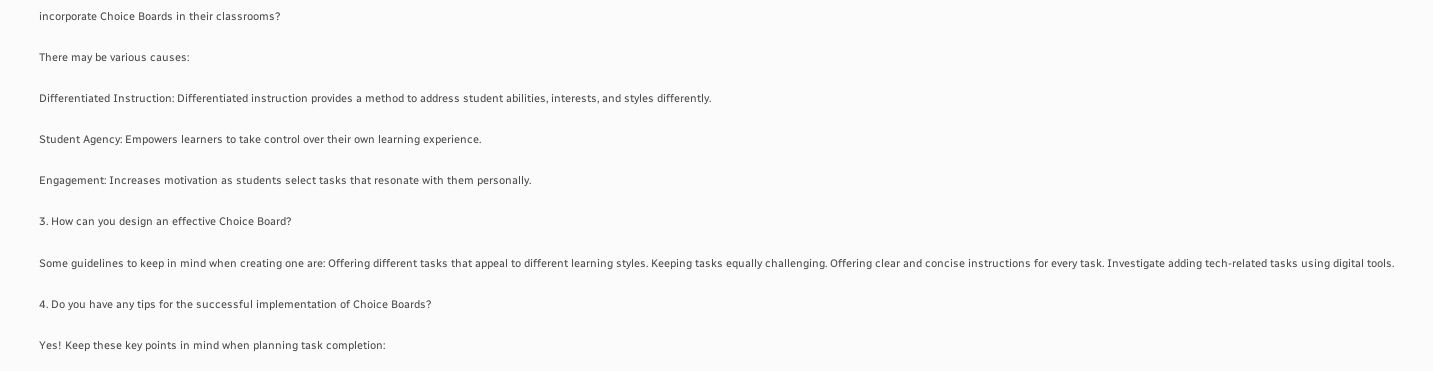incorporate Choice Boards in their classrooms?

There may be various causes:

Differentiated Instruction: Differentiated instruction provides a method to address student abilities, interests, and styles differently.

Student Agency: Empowers learners to take control over their own learning experience.

Engagement: Increases motivation as students select tasks that resonate with them personally.

3. How can you design an effective Choice Board?

Some guidelines to keep in mind when creating one are: Offering different tasks that appeal to different learning styles. Keeping tasks equally challenging. Offering clear and concise instructions for every task. Investigate adding tech-related tasks using digital tools.

4. Do you have any tips for the successful implementation of Choice Boards?

Yes! Keep these key points in mind when planning task completion: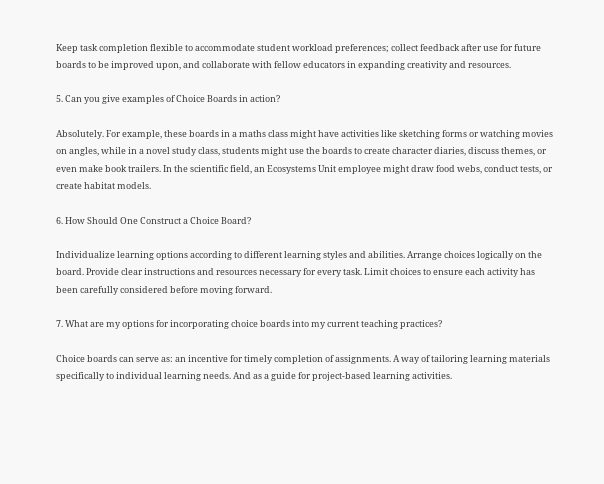Keep task completion flexible to accommodate student workload preferences; collect feedback after use for future boards to be improved upon, and collaborate with fellow educators in expanding creativity and resources.

5. Can you give examples of Choice Boards in action?

Absolutely. For example, these boards in a maths class might have activities like sketching forms or watching movies on angles, while in a novel study class, students might use the boards to create character diaries, discuss themes, or even make book trailers. In the scientific field, an Ecosystems Unit employee might draw food webs, conduct tests, or create habitat models.

6. How Should One Construct a Choice Board?

Individualize learning options according to different learning styles and abilities. Arrange choices logically on the board. Provide clear instructions and resources necessary for every task. Limit choices to ensure each activity has been carefully considered before moving forward.

7. What are my options for incorporating choice boards into my current teaching practices?

Choice boards can serve as: an incentive for timely completion of assignments. A way of tailoring learning materials specifically to individual learning needs. And as a guide for project-based learning activities.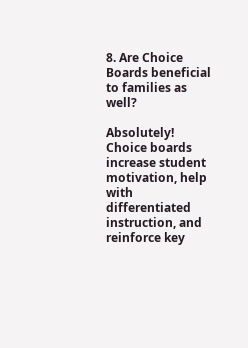8. Are Choice Boards beneficial to families as well?

Absolutely! Choice boards increase student motivation, help with differentiated instruction, and reinforce key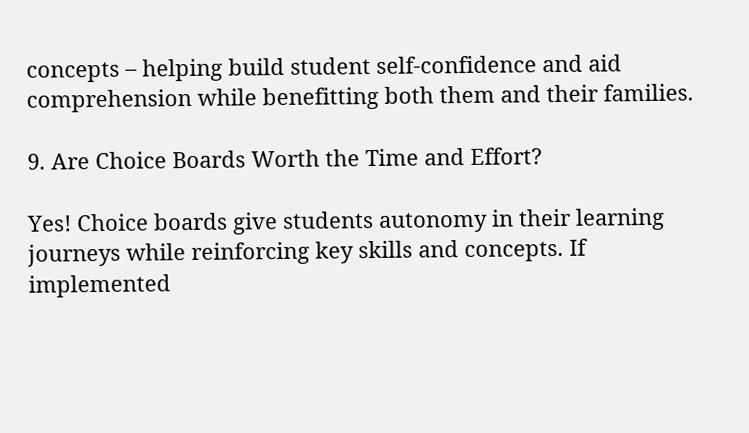concepts – helping build student self-confidence and aid comprehension while benefitting both them and their families.

9. Are Choice Boards Worth the Time and Effort?

Yes! Choice boards give students autonomy in their learning journeys while reinforcing key skills and concepts. If implemented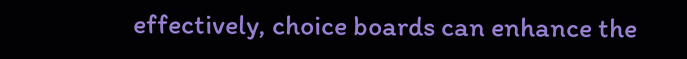effectively, choice boards can enhance the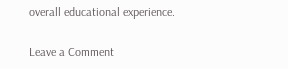overall educational experience.

Leave a Comment